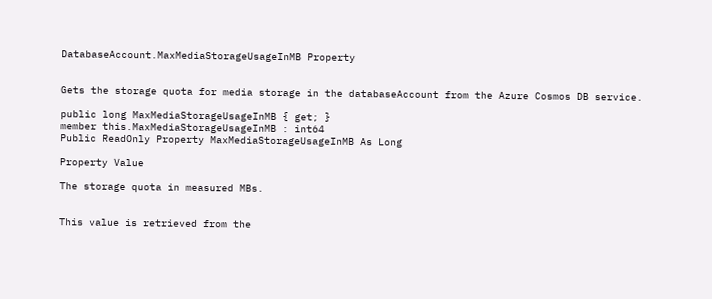DatabaseAccount.MaxMediaStorageUsageInMB Property


Gets the storage quota for media storage in the databaseAccount from the Azure Cosmos DB service.

public long MaxMediaStorageUsageInMB { get; }
member this.MaxMediaStorageUsageInMB : int64
Public ReadOnly Property MaxMediaStorageUsageInMB As Long

Property Value

The storage quota in measured MBs.


This value is retrieved from the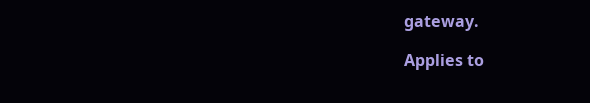gateway.

Applies to